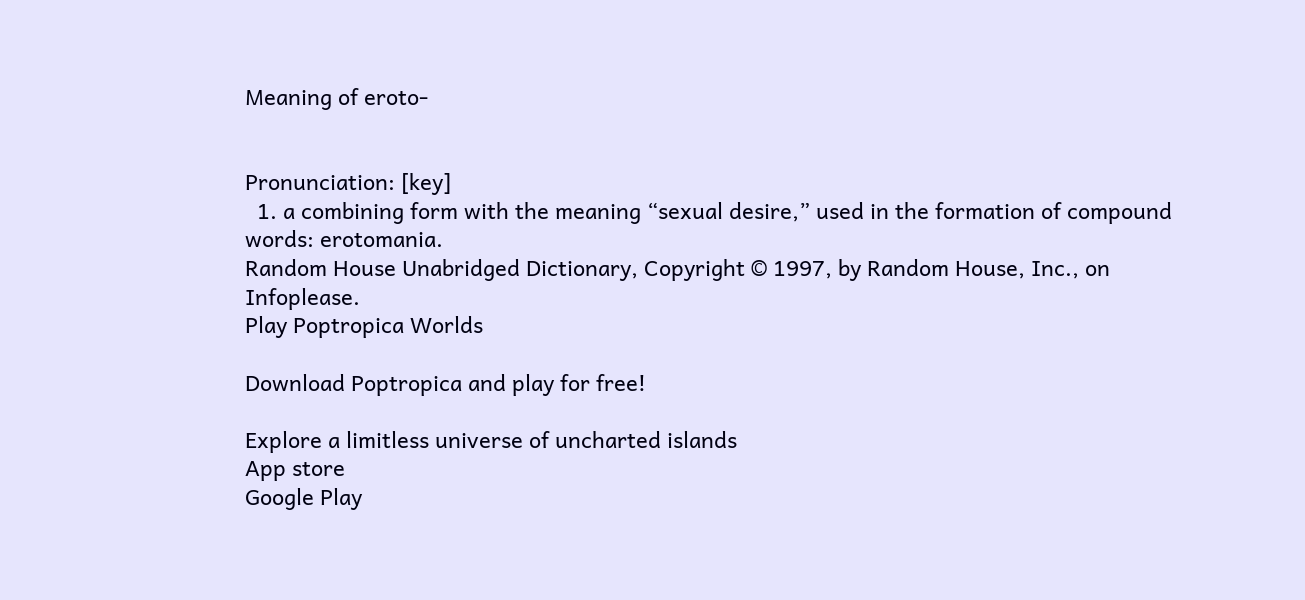Meaning of eroto-


Pronunciation: [key]
  1. a combining form with the meaning “sexual desire,” used in the formation of compound words: erotomania.
Random House Unabridged Dictionary, Copyright © 1997, by Random House, Inc., on Infoplease.
Play Poptropica Worlds

Download Poptropica and play for free!

Explore a limitless universe of uncharted islands
App store
Google Play